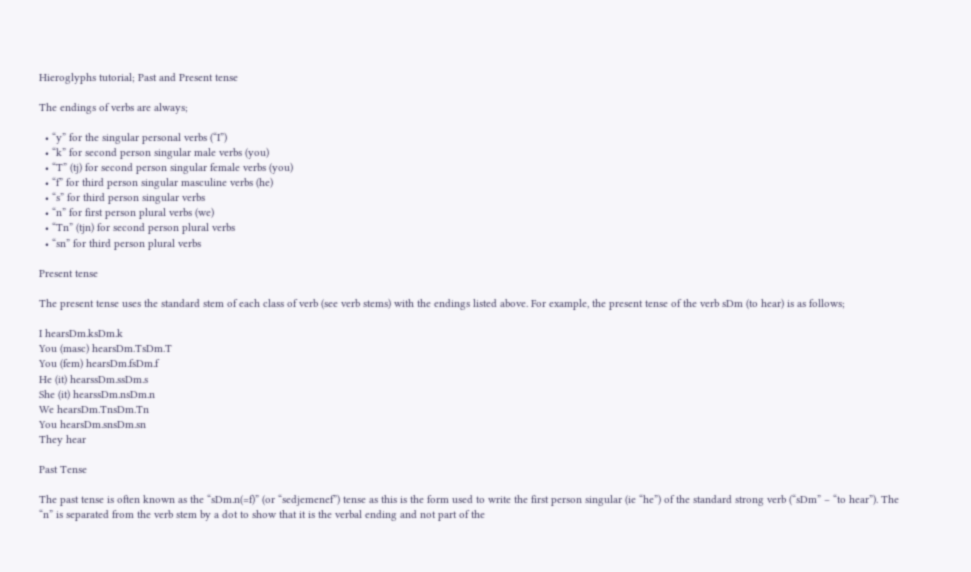Hieroglyphs tutorial; Past and Present tense

The endings of verbs are always;

  • “y” for the singular personal verbs (“I”)
  • “k” for second person singular male verbs (you)
  • “T” (tj) for second person singular female verbs (you)
  • “f” for third person singular masculine verbs (he)
  • “s” for third person singular verbs
  • “n” for first person plural verbs (we)
  • “Tn” (tjn) for second person plural verbs
  • “sn” for third person plural verbs

Present tense

The present tense uses the standard stem of each class of verb (see verb stems) with the endings listed above. For example, the present tense of the verb sDm (to hear) is as follows;

I hearsDm.ksDm.k
You (masc) hearsDm.TsDm.T
You (fem) hearsDm.fsDm.f
He (it) hearssDm.ssDm.s
She (it) hearssDm.nsDm.n
We hearsDm.TnsDm.Tn
You hearsDm.snsDm.sn
They hear

Past Tense

The past tense is often known as the “sDm.n(=f)” (or “sedjemenef”) tense as this is the form used to write the first person singular (ie “he”) of the standard strong verb (“sDm” – “to hear”). The “n” is separated from the verb stem by a dot to show that it is the verbal ending and not part of the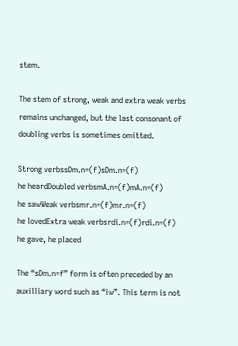stem.

The stem of strong, weak and extra weak verbs remains unchanged, but the last consonant of doubling verbs is sometimes omitted.

Strong verbssDm.n=(f)sDm.n=(f)
he heardDoubled verbsmA.n=(f)mA.n=(f)
he sawWeak verbsmr.n=(f)mr.n=(f)
he lovedExtra weak verbsrdi.n=(f)rdi.n=(f)
he gave, he placed

The “sDm.n=f” form is often preceded by an auxilliary word such as “iw”. This term is not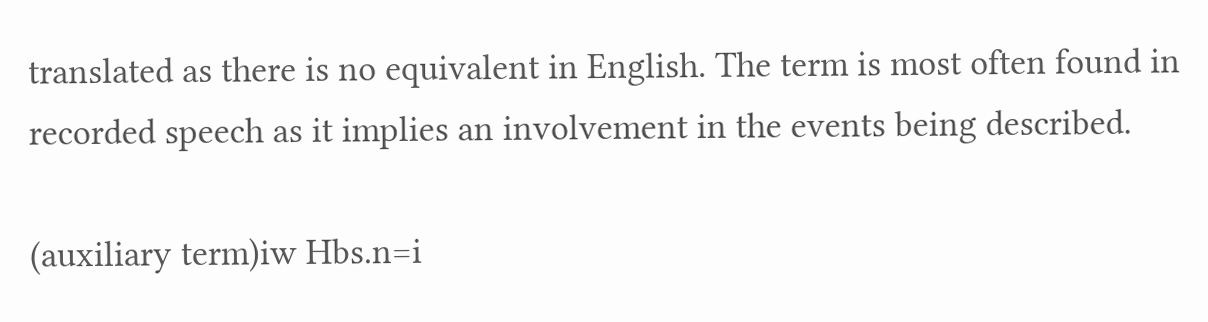translated as there is no equivalent in English. The term is most often found in recorded speech as it implies an involvement in the events being described.

(auxiliary term)iw Hbs.n=i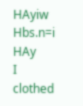HAyiw Hbs.n=i HAy
I clothed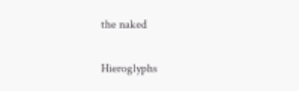the naked

Hieroglyphs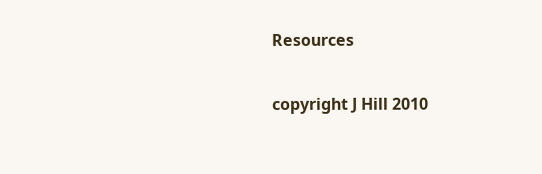Resources

copyright J Hill 2010